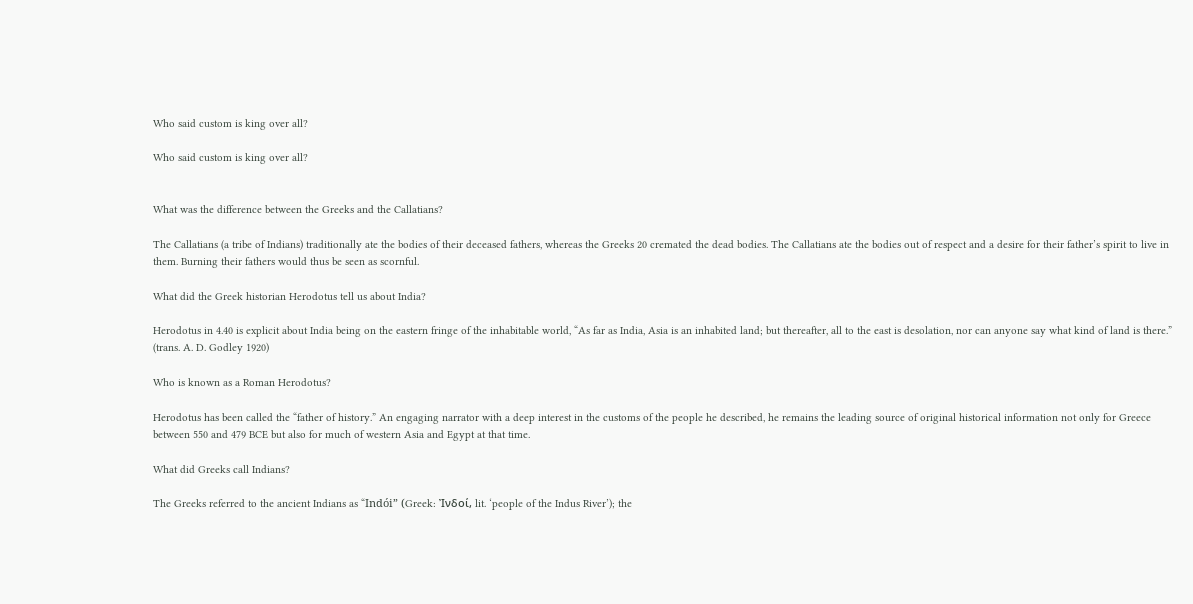Who said custom is king over all?

Who said custom is king over all?


What was the difference between the Greeks and the Callatians?

The Callatians (a tribe of Indians) traditionally ate the bodies of their deceased fathers, whereas the Greeks 20 cremated the dead bodies. The Callatians ate the bodies out of respect and a desire for their father’s spirit to live in them. Burning their fathers would thus be seen as scornful.

What did the Greek historian Herodotus tell us about India?

Herodotus in 4.40 is explicit about India being on the eastern fringe of the inhabitable world, “As far as India, Asia is an inhabited land; but thereafter, all to the east is desolation, nor can anyone say what kind of land is there.” (trans. A. D. Godley 1920)

Who is known as a Roman Herodotus?

Herodotus has been called the “father of history.” An engaging narrator with a deep interest in the customs of the people he described, he remains the leading source of original historical information not only for Greece between 550 and 479 BCE but also for much of western Asia and Egypt at that time.

What did Greeks call Indians?

The Greeks referred to the ancient Indians as “Indói” (Greek: Ἰνδοί, lit. ‘people of the Indus River’); the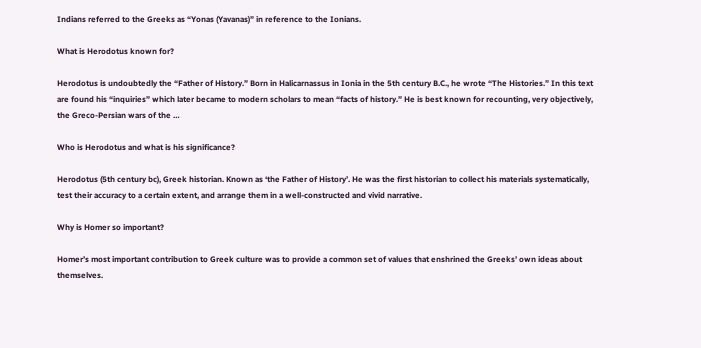Indians referred to the Greeks as “Yonas (Yavanas)” in reference to the Ionians.

What is Herodotus known for?

Herodotus is undoubtedly the “Father of History.” Born in Halicarnassus in Ionia in the 5th century B.C., he wrote “The Histories.” In this text are found his “inquiries” which later became to modern scholars to mean “facts of history.” He is best known for recounting, very objectively, the Greco-Persian wars of the …

Who is Herodotus and what is his significance?

Herodotus (5th century bc), Greek historian. Known as ‘the Father of History’. He was the first historian to collect his materials systematically, test their accuracy to a certain extent, and arrange them in a well-constructed and vivid narrative.

Why is Homer so important?

Homer’s most important contribution to Greek culture was to provide a common set of values that enshrined the Greeks’ own ideas about themselves.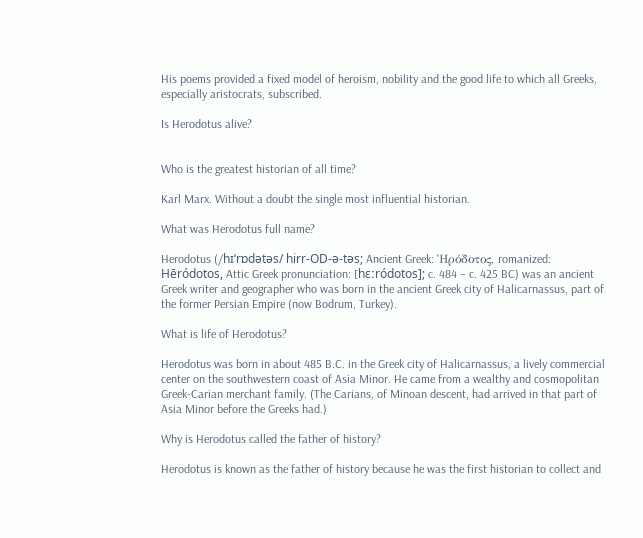His poems provided a fixed model of heroism, nobility and the good life to which all Greeks, especially aristocrats, subscribed.

Is Herodotus alive?


Who is the greatest historian of all time?

Karl Marx. Without a doubt the single most influential historian.

What was Herodotus full name?

Herodotus (/hɪˈrɒdətəs/ hirr-OD-ə-təs; Ancient Greek: Ἡρόδοτος, romanized: Hēródotos, Attic Greek pronunciation: [hɛːródotos]; c. 484 – c. 425 BC) was an ancient Greek writer and geographer who was born in the ancient Greek city of Halicarnassus, part of the former Persian Empire (now Bodrum, Turkey).

What is life of Herodotus?

Herodotus was born in about 485 B.C. in the Greek city of Halicarnassus, a lively commercial center on the southwestern coast of Asia Minor. He came from a wealthy and cosmopolitan Greek-Carian merchant family. (The Carians, of Minoan descent, had arrived in that part of Asia Minor before the Greeks had.)

Why is Herodotus called the father of history?

Herodotus is known as the father of history because he was the first historian to collect and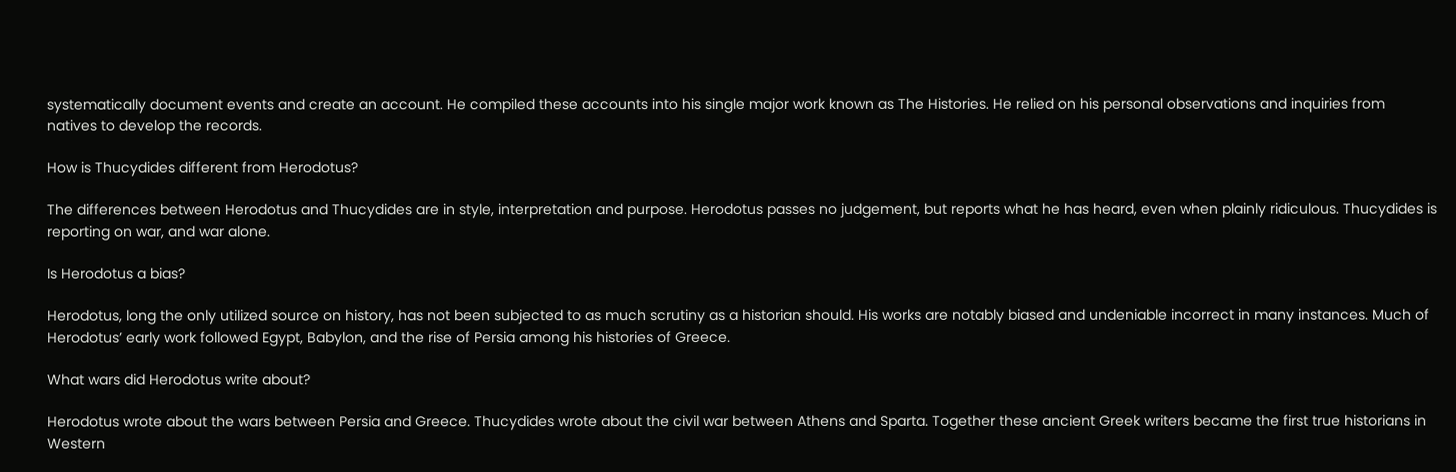systematically document events and create an account. He compiled these accounts into his single major work known as The Histories. He relied on his personal observations and inquiries from natives to develop the records.

How is Thucydides different from Herodotus?

The differences between Herodotus and Thucydides are in style, interpretation and purpose. Herodotus passes no judgement, but reports what he has heard, even when plainly ridiculous. Thucydides is reporting on war, and war alone.

Is Herodotus a bias?

Herodotus, long the only utilized source on history, has not been subjected to as much scrutiny as a historian should. His works are notably biased and undeniable incorrect in many instances. Much of Herodotus’ early work followed Egypt, Babylon, and the rise of Persia among his histories of Greece.

What wars did Herodotus write about?

Herodotus wrote about the wars between Persia and Greece. Thucydides wrote about the civil war between Athens and Sparta. Together these ancient Greek writers became the first true historians in Western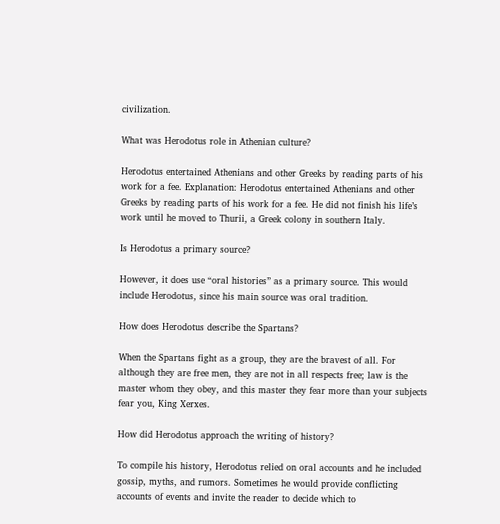civilization.

What was Herodotus role in Athenian culture?

Herodotus entertained Athenians and other Greeks by reading parts of his work for a fee. Explanation: Herodotus entertained Athenians and other Greeks by reading parts of his work for a fee. He did not finish his life’s work until he moved to Thurii, a Greek colony in southern Italy.

Is Herodotus a primary source?

However, it does use “oral histories” as a primary source. This would include Herodotus, since his main source was oral tradition.

How does Herodotus describe the Spartans?

When the Spartans fight as a group, they are the bravest of all. For although they are free men, they are not in all respects free; law is the master whom they obey, and this master they fear more than your subjects fear you, King Xerxes.

How did Herodotus approach the writing of history?

To compile his history, Herodotus relied on oral accounts and he included gossip, myths, and rumors. Sometimes he would provide conflicting accounts of events and invite the reader to decide which to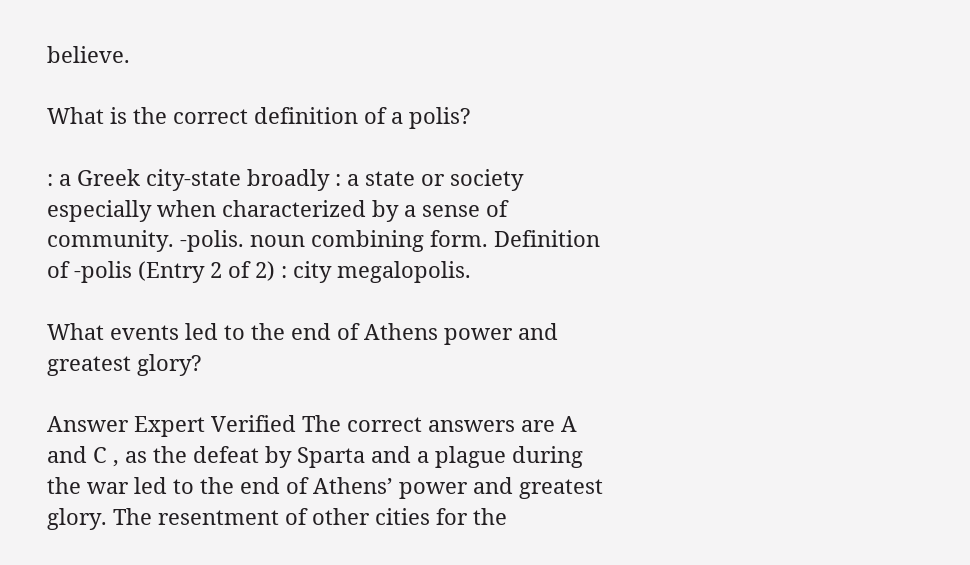believe.

What is the correct definition of a polis?

: a Greek city-state broadly : a state or society especially when characterized by a sense of community. -polis. noun combining form. Definition of -polis (Entry 2 of 2) : city megalopolis.

What events led to the end of Athens power and greatest glory?

Answer Expert Verified The correct answers are A and C , as the defeat by Sparta and a plague during the war led to the end of Athens’ power and greatest glory. The resentment of other cities for the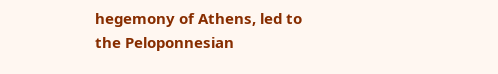hegemony of Athens, led to the Peloponnesian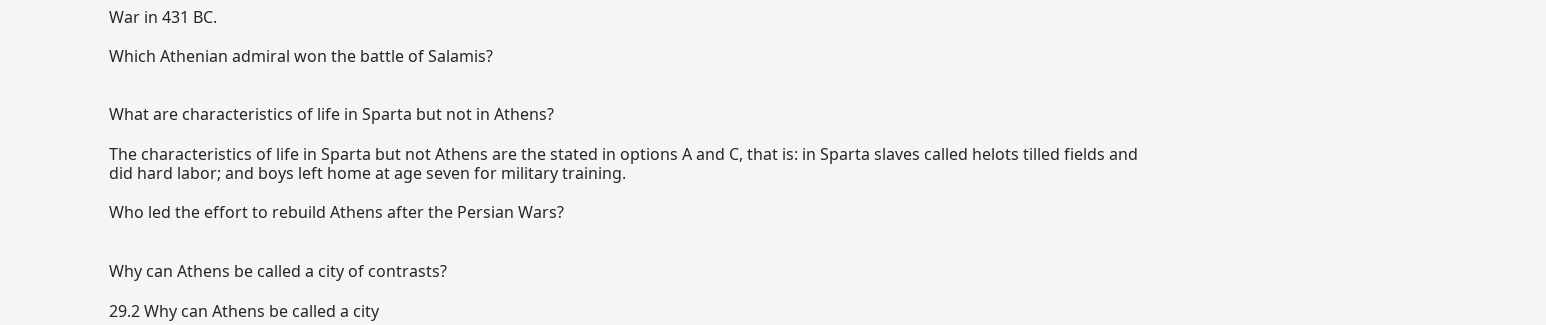War in 431 BC.

Which Athenian admiral won the battle of Salamis?


What are characteristics of life in Sparta but not in Athens?

The characteristics of life in Sparta but not Athens are the stated in options A and C, that is: in Sparta slaves called helots tilled fields and did hard labor; and boys left home at age seven for military training.

Who led the effort to rebuild Athens after the Persian Wars?


Why can Athens be called a city of contrasts?

29.2 Why can Athens be called a city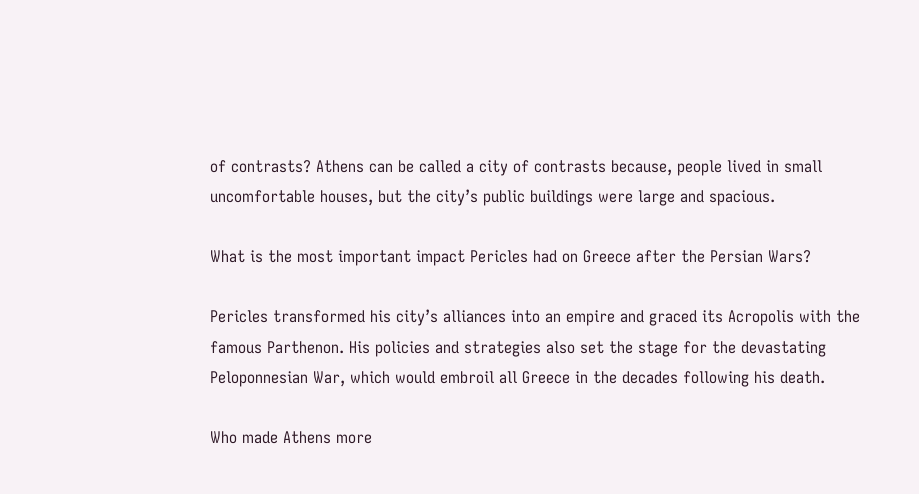of contrasts? Athens can be called a city of contrasts because, people lived in small uncomfortable houses, but the city’s public buildings were large and spacious.

What is the most important impact Pericles had on Greece after the Persian Wars?

Pericles transformed his city’s alliances into an empire and graced its Acropolis with the famous Parthenon. His policies and strategies also set the stage for the devastating Peloponnesian War, which would embroil all Greece in the decades following his death.

Who made Athens more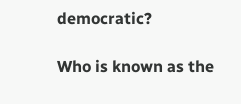democratic?

Who is known as the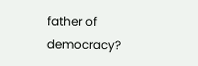father of democracy?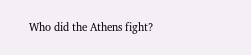Who did the Athens fight?